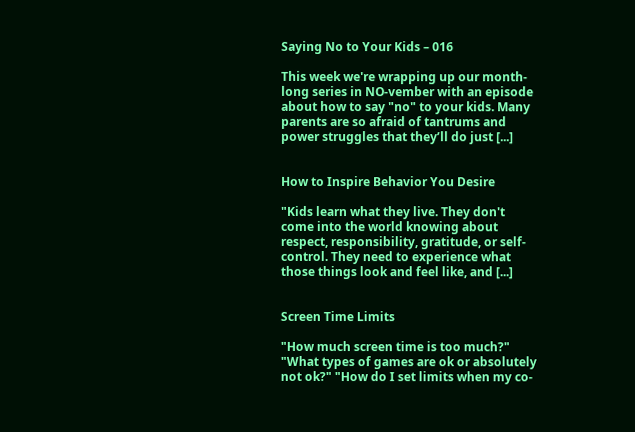Saying No to Your Kids – 016

This week we're wrapping up our month-long series in NO-vember with an episode about how to say "no" to your kids. Many parents are so afraid of tantrums and power struggles that they’ll do just [...]


How to Inspire Behavior You Desire

"Kids learn what they live. They don't come into the world knowing about respect, responsibility, gratitude, or self-control. They need to experience what those things look and feel like, and [...]


Screen Time Limits

"How much screen time is too much?" "What types of games are ok or absolutely not ok?" "How do I set limits when my co-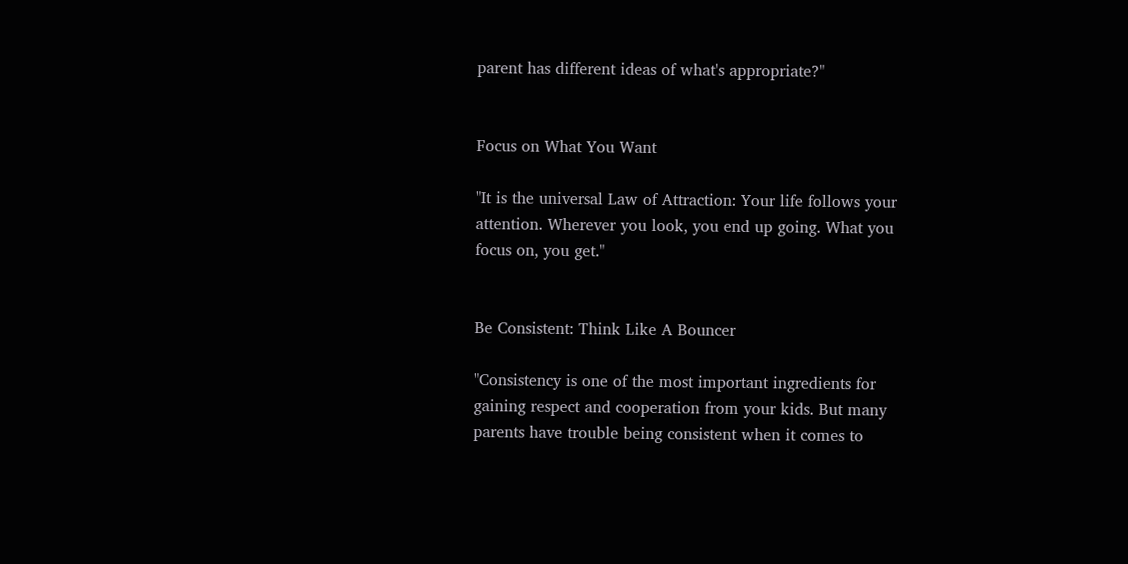parent has different ideas of what's appropriate?"


Focus on What You Want

"It is the universal Law of Attraction: Your life follows your attention. Wherever you look, you end up going. What you focus on, you get."


Be Consistent: Think Like A Bouncer

"Consistency is one of the most important ingredients for gaining respect and cooperation from your kids. But many parents have trouble being consistent when it comes to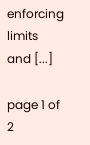enforcing limits and [...]

page 1 of 2